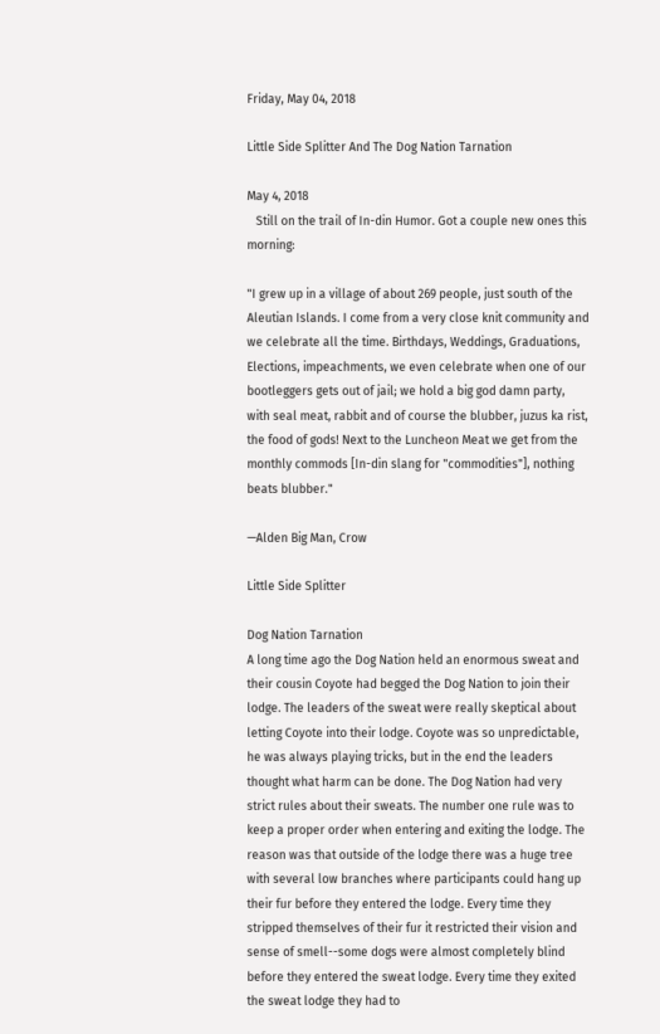Friday, May 04, 2018

Little Side Splitter And The Dog Nation Tarnation

May 4, 2018
   Still on the trail of In-din Humor. Got a couple new ones this morning:

"I grew up in a village of about 269 people, just south of the Aleutian Islands. I come from a very close knit community and we celebrate all the time. Birthdays, Weddings, Graduations, Elections, impeachments, we even celebrate when one of our bootleggers gets out of jail; we hold a big god damn party, with seal meat, rabbit and of course the blubber, juzus ka rist, the food of gods! Next to the Luncheon Meat we get from the monthly commods [In-din slang for "commodities"], nothing beats blubber."

—Alden Big Man, Crow

Little Side Splitter

Dog Nation Tarnation
A long time ago the Dog Nation held an enormous sweat and their cousin Coyote had begged the Dog Nation to join their lodge. The leaders of the sweat were really skeptical about letting Coyote into their lodge. Coyote was so unpredictable, he was always playing tricks, but in the end the leaders thought what harm can be done. The Dog Nation had very strict rules about their sweats. The number one rule was to keep a proper order when entering and exiting the lodge. The reason was that outside of the lodge there was a huge tree with several low branches where participants could hang up their fur before they entered the lodge. Every time they stripped themselves of their fur it restricted their vision and sense of smell--some dogs were almost completely blind before they entered the sweat lodge. Every time they exited the sweat lodge they had to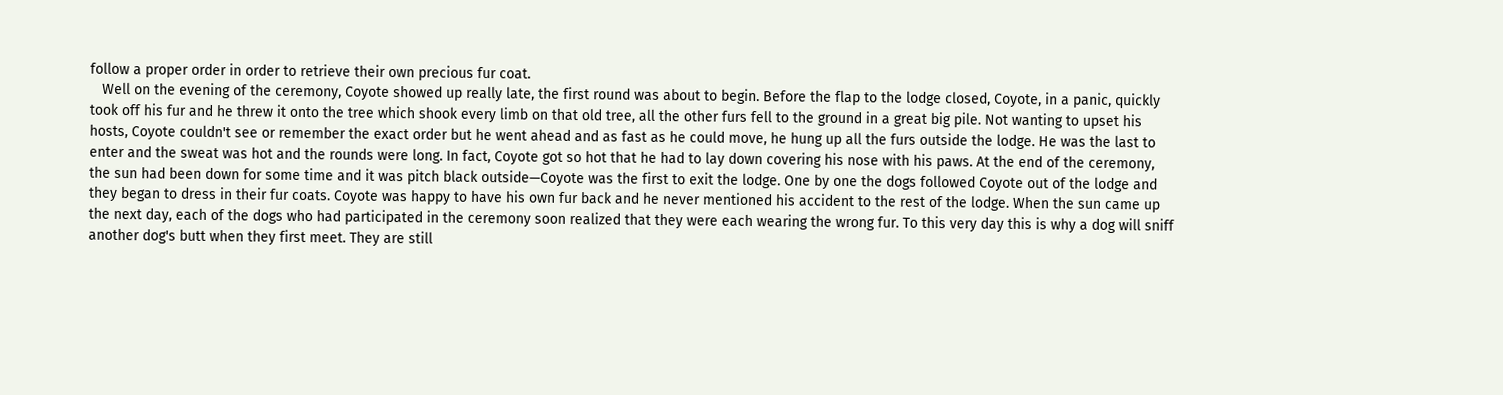follow a proper order in order to retrieve their own precious fur coat.
   Well on the evening of the ceremony, Coyote showed up really late, the first round was about to begin. Before the flap to the lodge closed, Coyote, in a panic, quickly took off his fur and he threw it onto the tree which shook every limb on that old tree, all the other furs fell to the ground in a great big pile. Not wanting to upset his hosts, Coyote couldn't see or remember the exact order but he went ahead and as fast as he could move, he hung up all the furs outside the lodge. He was the last to enter and the sweat was hot and the rounds were long. In fact, Coyote got so hot that he had to lay down covering his nose with his paws. At the end of the ceremony, the sun had been down for some time and it was pitch black outside—Coyote was the first to exit the lodge. One by one the dogs followed Coyote out of the lodge and they began to dress in their fur coats. Coyote was happy to have his own fur back and he never mentioned his accident to the rest of the lodge. When the sun came up the next day, each of the dogs who had participated in the ceremony soon realized that they were each wearing the wrong fur. To this very day this is why a dog will sniff another dog's butt when they first meet. They are still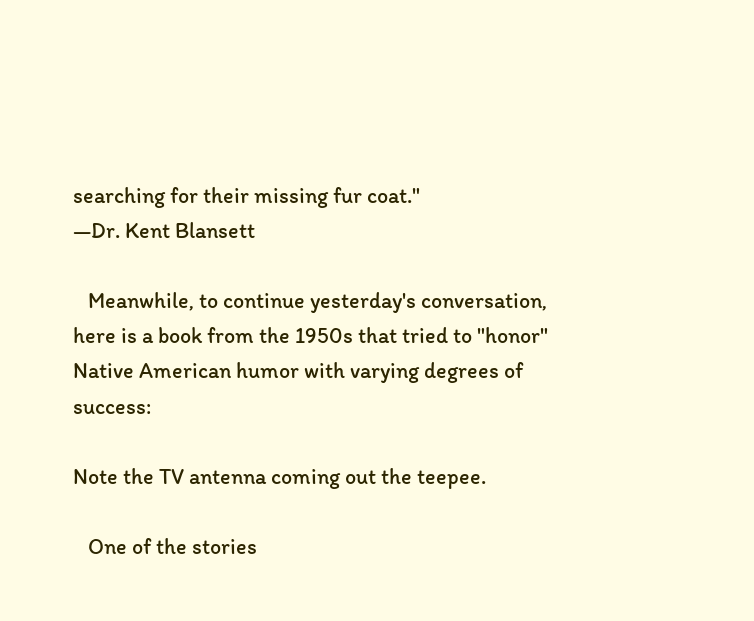searching for their missing fur coat."
—Dr. Kent Blansett

   Meanwhile, to continue yesterday's conversation, here is a book from the 1950s that tried to "honor" Native American humor with varying degrees of success:

Note the TV antenna coming out the teepee.

   One of the stories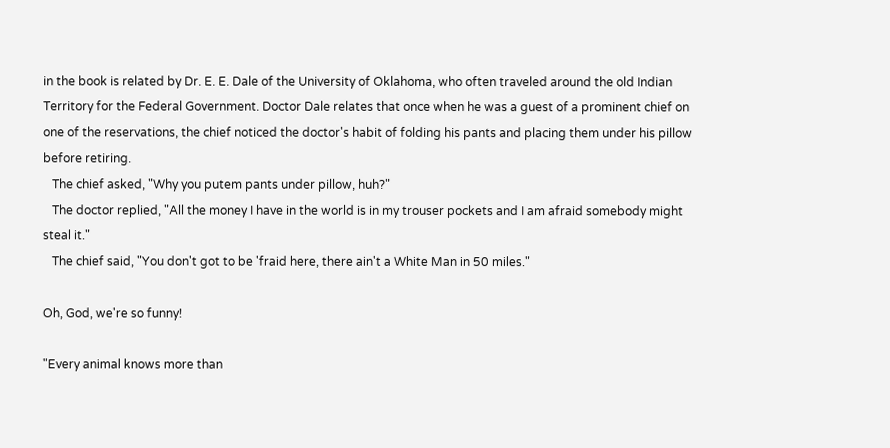in the book is related by Dr. E. E. Dale of the University of Oklahoma, who often traveled around the old Indian Territory for the Federal Government. Doctor Dale relates that once when he was a guest of a prominent chief on one of the reservations, the chief noticed the doctor's habit of folding his pants and placing them under his pillow before retiring.
   The chief asked, "Why you putem pants under pillow, huh?"
   The doctor replied, "All the money I have in the world is in my trouser pockets and I am afraid somebody might steal it."
   The chief said, "You don't got to be 'fraid here, there ain't a White Man in 50 miles."

Oh, God, we're so funny!

"Every animal knows more than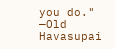you do."
—Old Havasupai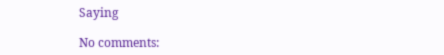Saying

No comments: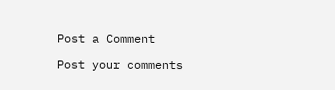Post a Comment

Post your comments